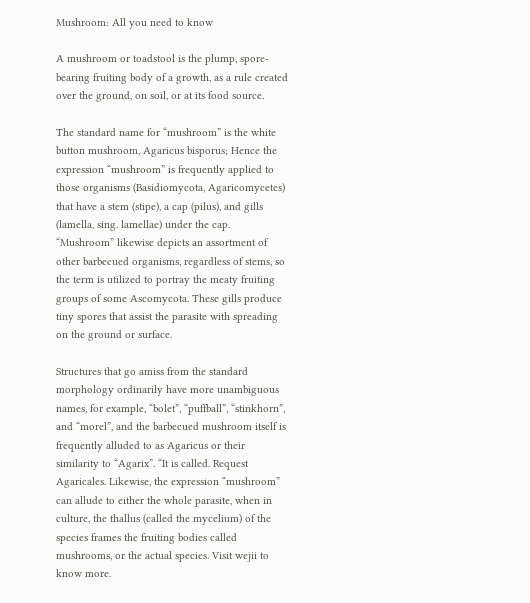Mushroom: All you need to know

A mushroom or toadstool is the plump, spore-bearing fruiting body of a growth, as a rule created over the ground, on soil, or at its food source.

The standard name for “mushroom” is the white button mushroom, Agaricus bisporus; Hence the expression “mushroom” is frequently applied to those organisms (Basidiomycota, Agaricomycetes) that have a stem (stipe), a cap (pilus), and gills (lamella, sing. lamellae) under the cap. “Mushroom” likewise depicts an assortment of other barbecued organisms, regardless of stems, so the term is utilized to portray the meaty fruiting groups of some Ascomycota. These gills produce tiny spores that assist the parasite with spreading on the ground or surface.

Structures that go amiss from the standard morphology ordinarily have more unambiguous names, for example, “bolet”, “puffball”, “stinkhorn”, and “morel”, and the barbecued mushroom itself is frequently alluded to as Agaricus or their similarity to “Agarix”. “It is called. Request Agaricales. Likewise, the expression “mushroom” can allude to either the whole parasite, when in culture, the thallus (called the mycelium) of the species frames the fruiting bodies called mushrooms, or the actual species. Visit wejii to know more.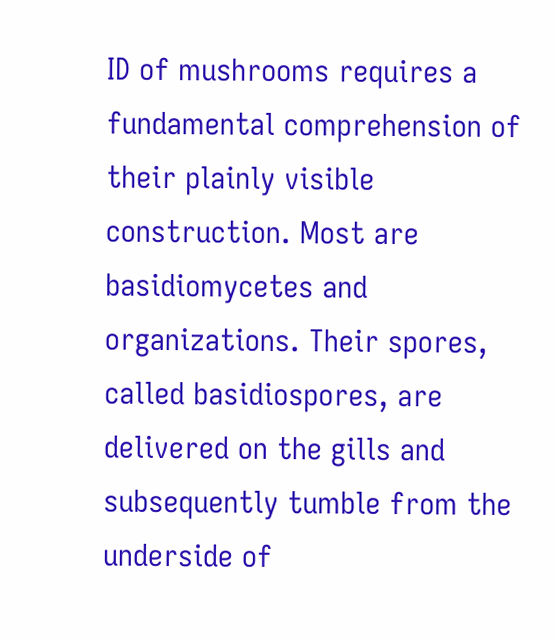ID of mushrooms requires a fundamental comprehension of their plainly visible construction. Most are basidiomycetes and organizations. Their spores, called basidiospores, are delivered on the gills and subsequently tumble from the underside of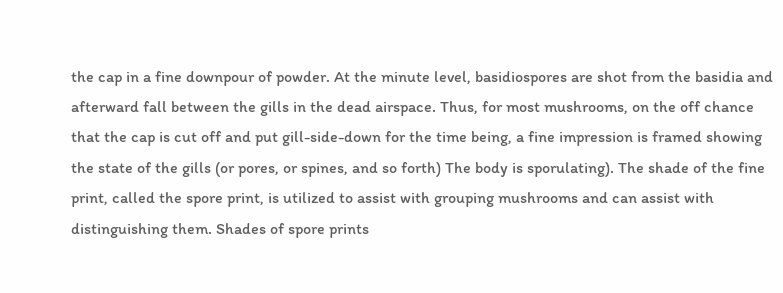the cap in a fine downpour of powder. At the minute level, basidiospores are shot from the basidia and afterward fall between the gills in the dead airspace. Thus, for most mushrooms, on the off chance that the cap is cut off and put gill-side-down for the time being, a fine impression is framed showing the state of the gills (or pores, or spines, and so forth) The body is sporulating). The shade of the fine print, called the spore print, is utilized to assist with grouping mushrooms and can assist with distinguishing them. Shades of spore prints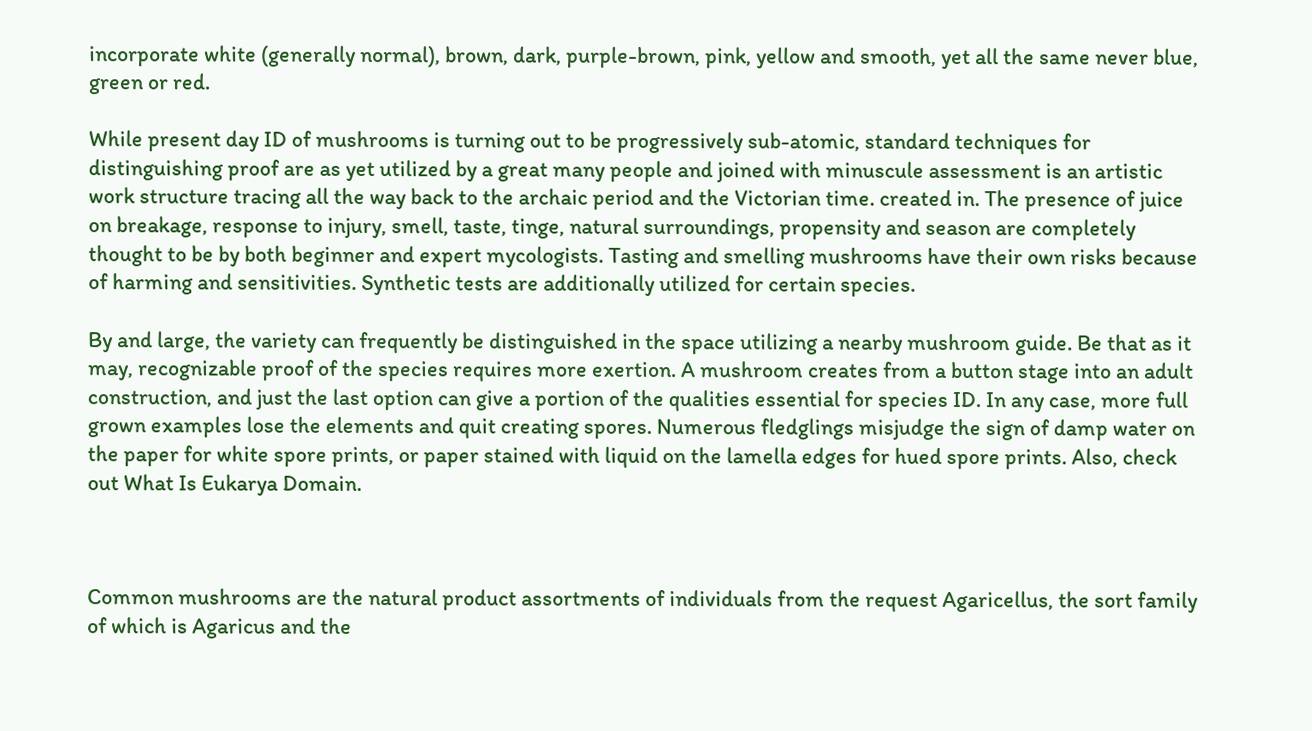incorporate white (generally normal), brown, dark, purple-brown, pink, yellow and smooth, yet all the same never blue, green or red.

While present day ID of mushrooms is turning out to be progressively sub-atomic, standard techniques for distinguishing proof are as yet utilized by a great many people and joined with minuscule assessment is an artistic work structure tracing all the way back to the archaic period and the Victorian time. created in. The presence of juice on breakage, response to injury, smell, taste, tinge, natural surroundings, propensity and season are completely thought to be by both beginner and expert mycologists. Tasting and smelling mushrooms have their own risks because of harming and sensitivities. Synthetic tests are additionally utilized for certain species.

By and large, the variety can frequently be distinguished in the space utilizing a nearby mushroom guide. Be that as it may, recognizable proof of the species requires more exertion. A mushroom creates from a button stage into an adult construction, and just the last option can give a portion of the qualities essential for species ID. In any case, more full grown examples lose the elements and quit creating spores. Numerous fledglings misjudge the sign of damp water on the paper for white spore prints, or paper stained with liquid on the lamella edges for hued spore prints. Also, check out What Is Eukarya Domain.



Common mushrooms are the natural product assortments of individuals from the request Agaricellus, the sort family of which is Agaricus and the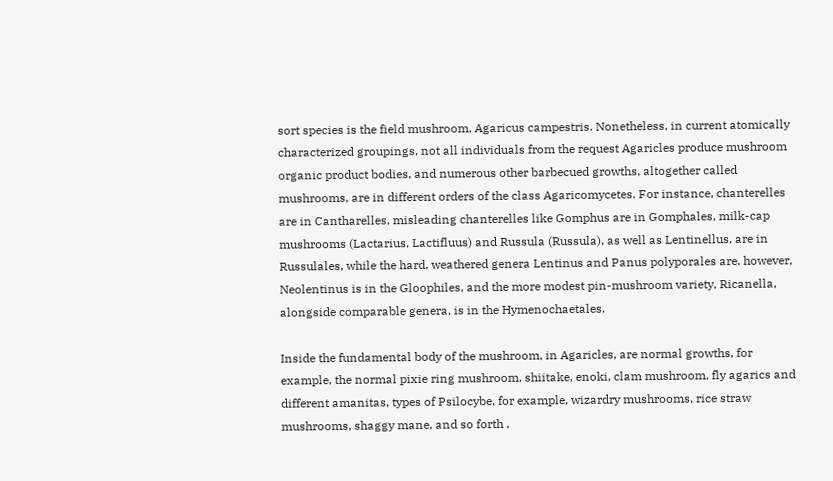sort species is the field mushroom, Agaricus campestris. Nonetheless, in current atomically characterized groupings, not all individuals from the request Agaricles produce mushroom organic product bodies, and numerous other barbecued growths, altogether called mushrooms, are in different orders of the class Agaricomycetes. For instance, chanterelles are in Cantharelles, misleading chanterelles like Gomphus are in Gomphales, milk-cap mushrooms (Lactarius, Lactifluus) and Russula (Russula), as well as Lentinellus, are in Russulales, while the hard, weathered genera Lentinus and Panus polyporales are. however, Neolentinus is in the Gloophiles, and the more modest pin-mushroom variety, Ricanella, alongside comparable genera, is in the Hymenochaetales.

Inside the fundamental body of the mushroom, in Agaricles, are normal growths, for example, the normal pixie ring mushroom, shiitake, enoki, clam mushroom, fly agarics and different amanitas, types of Psilocybe, for example, wizardry mushrooms, rice straw mushrooms, shaggy mane, and so forth ,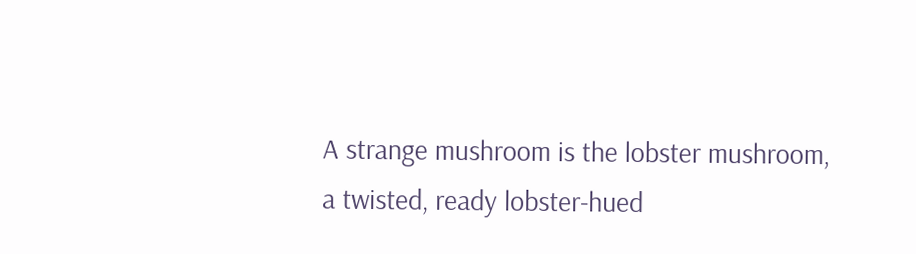A strange mushroom is the lobster mushroom, a twisted, ready lobster-hued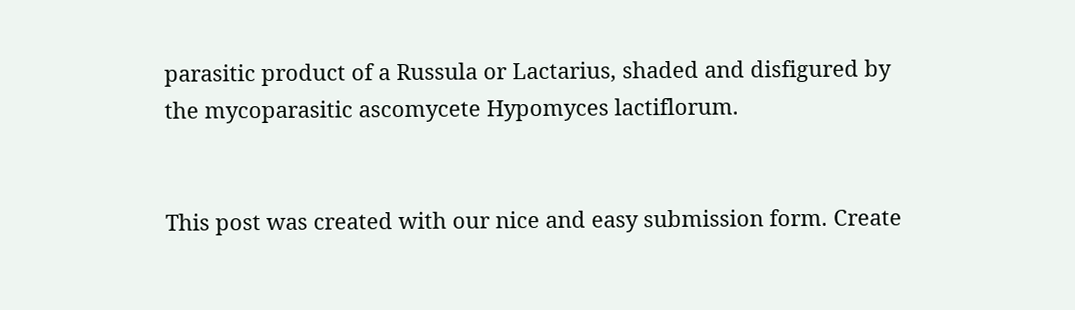parasitic product of a Russula or Lactarius, shaded and disfigured by the mycoparasitic ascomycete Hypomyces lactiflorum.


This post was created with our nice and easy submission form. Create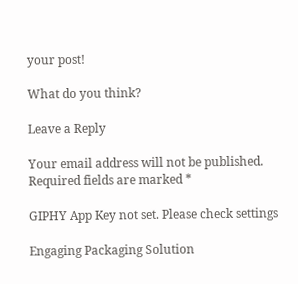your post!

What do you think?

Leave a Reply

Your email address will not be published. Required fields are marked *

GIPHY App Key not set. Please check settings

Engaging Packaging Solution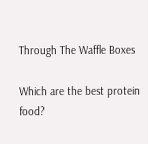Through The Waffle Boxes

Which are the best protein food?